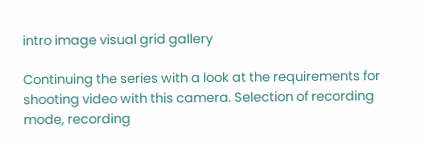intro image visual grid gallery

Continuing the series with a look at the requirements for shooting video with this camera. Selection of recording mode, recording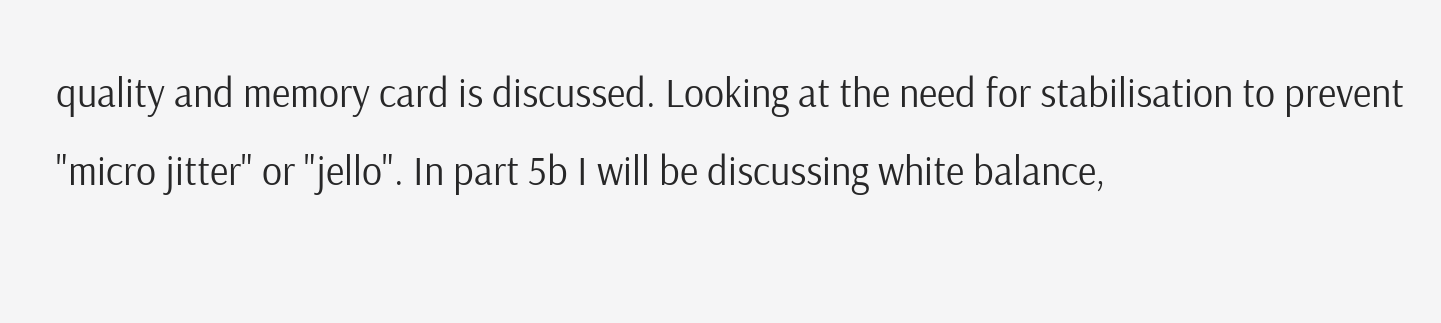quality and memory card is discussed. Looking at the need for stabilisation to prevent "micro jitter" or "jello". In part 5b I will be discussing white balance,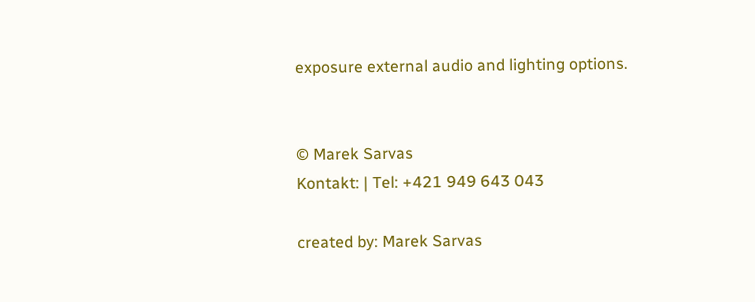exposure external audio and lighting options.


© Marek Sarvas
Kontakt: | Tel: +421 949 643 043

created by: Marek Sarvas